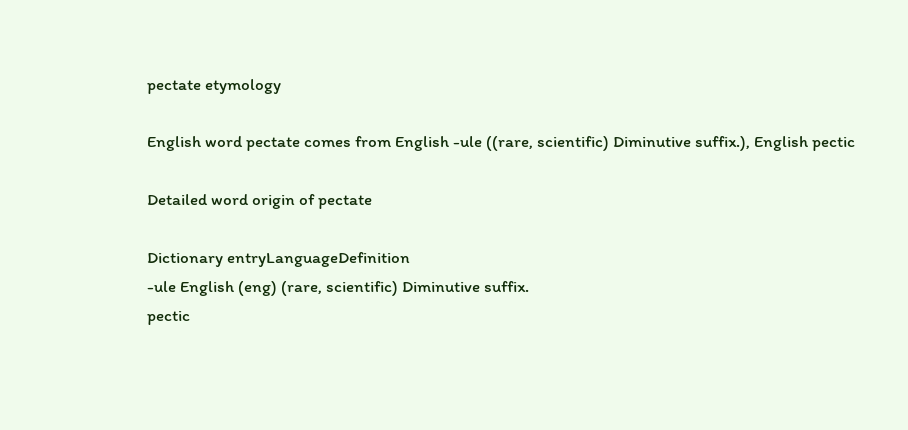pectate etymology

English word pectate comes from English -ule ((rare, scientific) Diminutive suffix.), English pectic

Detailed word origin of pectate

Dictionary entryLanguageDefinition
-ule English (eng) (rare, scientific) Diminutive suffix.
pectic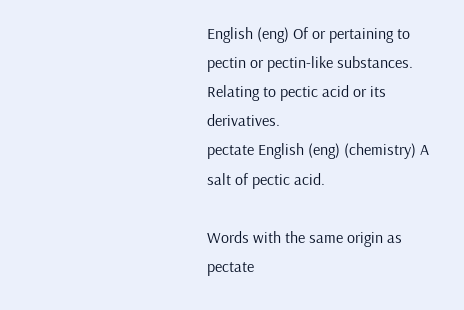English (eng) Of or pertaining to pectin or pectin-like substances. Relating to pectic acid or its derivatives.
pectate English (eng) (chemistry) A salt of pectic acid.

Words with the same origin as pectate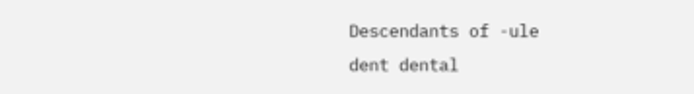Descendants of -ule
dent dental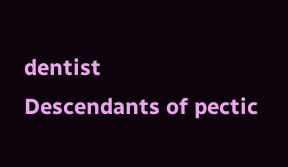dentist
Descendants of pectic